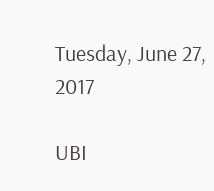Tuesday, June 27, 2017

UBI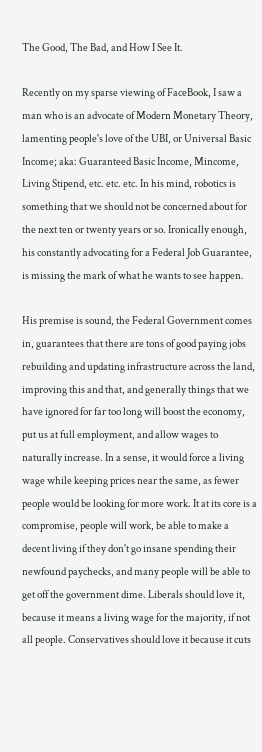The Good, The Bad, and How I See It.

Recently on my sparse viewing of FaceBook, I saw a man who is an advocate of Modern Monetary Theory, lamenting people's love of the UBI, or Universal Basic Income; aka: Guaranteed Basic Income, Mincome, Living Stipend, etc. etc. etc. In his mind, robotics is something that we should not be concerned about for the next ten or twenty years or so. Ironically enough, his constantly advocating for a Federal Job Guarantee, is missing the mark of what he wants to see happen.

His premise is sound, the Federal Government comes in, guarantees that there are tons of good paying jobs rebuilding and updating infrastructure across the land, improving this and that, and generally things that we have ignored for far too long will boost the economy, put us at full employment, and allow wages to naturally increase. In a sense, it would force a living wage while keeping prices near the same, as fewer people would be looking for more work. It at its core is a compromise, people will work, be able to make a decent living if they don't go insane spending their newfound paychecks, and many people will be able to get off the government dime. Liberals should love it, because it means a living wage for the majority, if not all people. Conservatives should love it because it cuts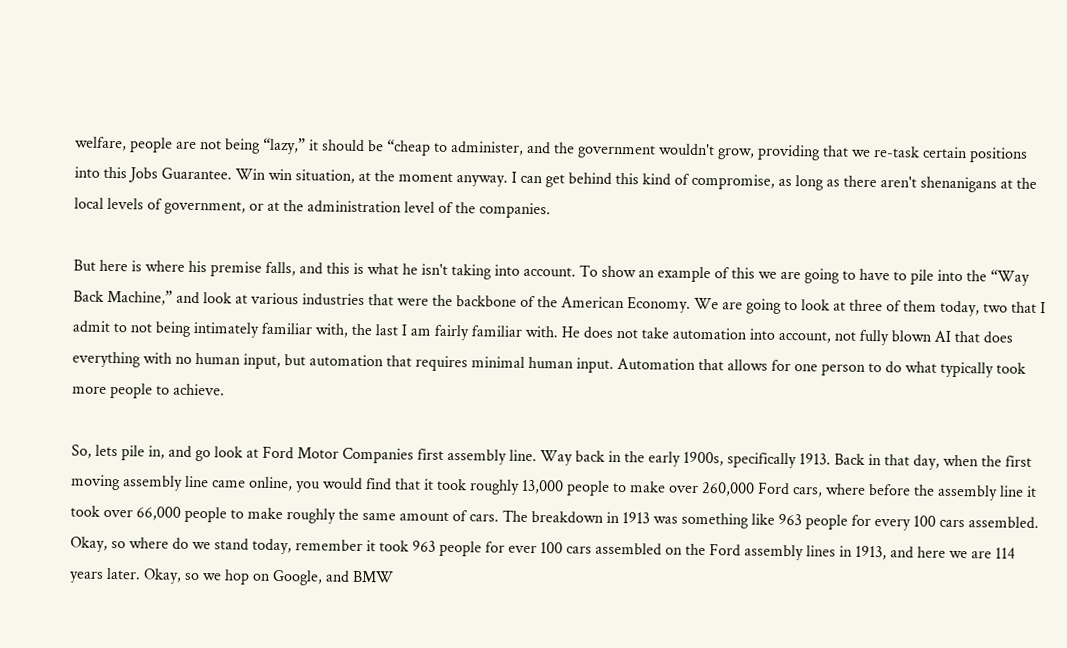welfare, people are not being “lazy,” it should be “cheap to administer, and the government wouldn't grow, providing that we re-task certain positions into this Jobs Guarantee. Win win situation, at the moment anyway. I can get behind this kind of compromise, as long as there aren't shenanigans at the local levels of government, or at the administration level of the companies.

But here is where his premise falls, and this is what he isn't taking into account. To show an example of this we are going to have to pile into the “Way Back Machine,” and look at various industries that were the backbone of the American Economy. We are going to look at three of them today, two that I admit to not being intimately familiar with, the last I am fairly familiar with. He does not take automation into account, not fully blown AI that does everything with no human input, but automation that requires minimal human input. Automation that allows for one person to do what typically took more people to achieve.

So, lets pile in, and go look at Ford Motor Companies first assembly line. Way back in the early 1900s, specifically 1913. Back in that day, when the first moving assembly line came online, you would find that it took roughly 13,000 people to make over 260,000 Ford cars, where before the assembly line it took over 66,000 people to make roughly the same amount of cars. The breakdown in 1913 was something like 963 people for every 100 cars assembled. Okay, so where do we stand today, remember it took 963 people for ever 100 cars assembled on the Ford assembly lines in 1913, and here we are 114 years later. Okay, so we hop on Google, and BMW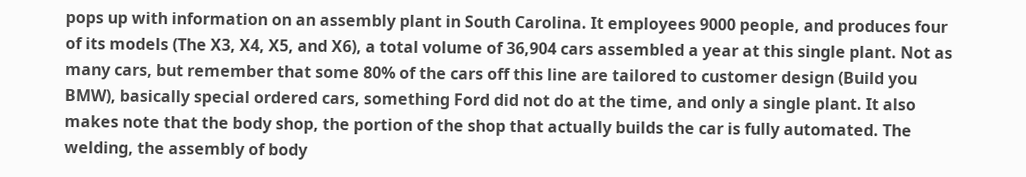pops up with information on an assembly plant in South Carolina. It employees 9000 people, and produces four of its models (The X3, X4, X5, and X6), a total volume of 36,904 cars assembled a year at this single plant. Not as many cars, but remember that some 80% of the cars off this line are tailored to customer design (Build you BMW), basically special ordered cars, something Ford did not do at the time, and only a single plant. It also makes note that the body shop, the portion of the shop that actually builds the car is fully automated. The welding, the assembly of body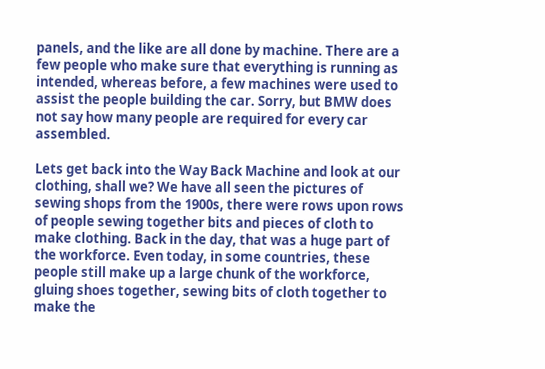panels, and the like are all done by machine. There are a few people who make sure that everything is running as intended, whereas before, a few machines were used to assist the people building the car. Sorry, but BMW does not say how many people are required for every car assembled.

Lets get back into the Way Back Machine and look at our clothing, shall we? We have all seen the pictures of sewing shops from the 1900s, there were rows upon rows of people sewing together bits and pieces of cloth to make clothing. Back in the day, that was a huge part of the workforce. Even today, in some countries, these people still make up a large chunk of the workforce, gluing shoes together, sewing bits of cloth together to make the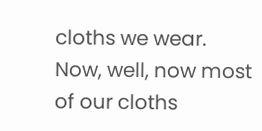cloths we wear. Now, well, now most of our cloths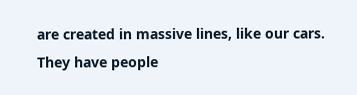are created in massive lines, like our cars. They have people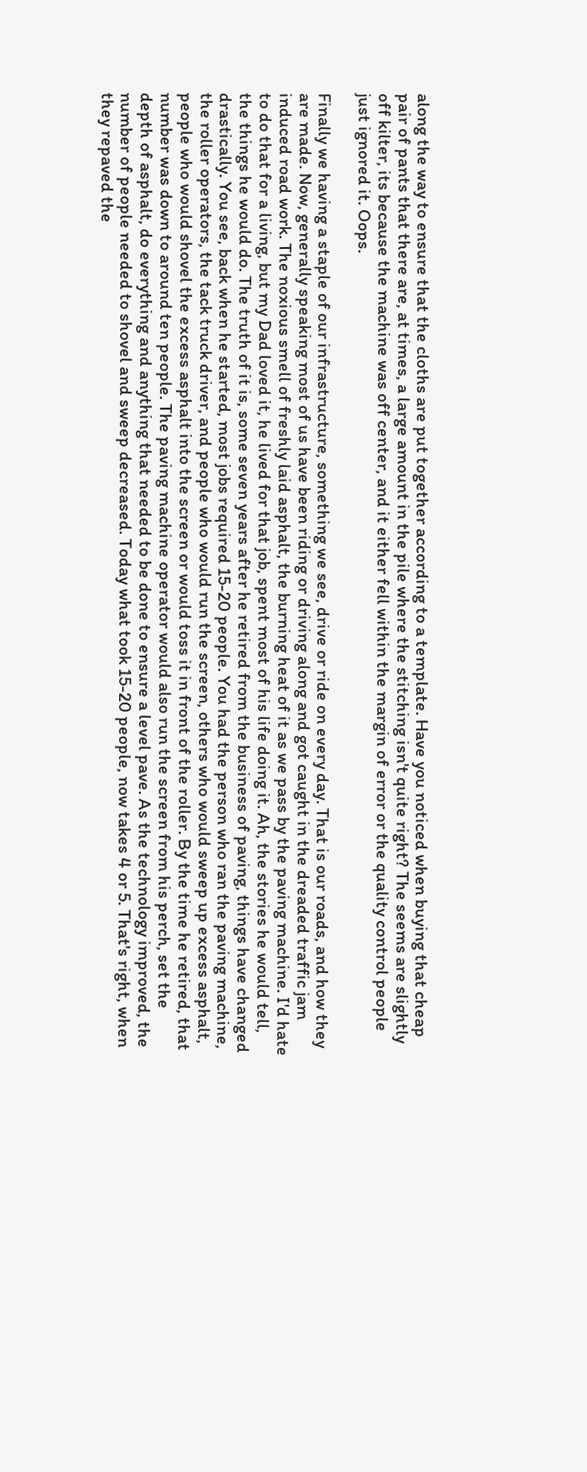along the way to ensure that the cloths are put together according to a template. Have you noticed when buying that cheap pair of pants that there are, at times, a large amount in the pile where the stitching isn't quite right? The seems are slightly off kilter, its because the machine was off center, and it either fell within the margin of error or the quality control people just ignored it. Oops.

Finally we having a staple of our infrastructure, something we see, drive or ride on every day. That is our roads, and how they are made. Now, generally speaking most of us have been riding or driving along and got caught in the dreaded traffic jam induced road work. The noxious smell of freshly laid asphalt, the burning heat of it as we pass by the paving machine. I'd hate to do that for a living, but my Dad loved it, he lived for that job, spent most of his life doing it. Ah, the stories he would tell, the things he would do. The truth of it is, some seven years after he retired from the business of paving, things have changed drastically. You see, back when he started, most jobs required 15-20 people. You had the person who ran the paving machine, the roller operators, the tack truck driver, and people who would run the screen, others who would sweep up excess asphalt, people who would shovel the excess asphalt into the screen or would toss it in front of the roller. By the time he retired, that number was down to around ten people. The paving machine operator would also run the screen from his perch, set the depth of asphalt, do everything and anything that needed to be done to ensure a level pave. As the technology improved, the number of people needed to shovel and sweep decreased. Today what took 15-20 people, now takes 4 or 5. That's right, when they repaved the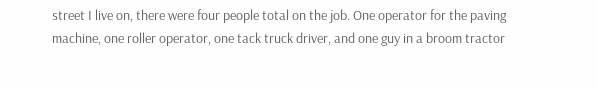street I live on, there were four people total on the job. One operator for the paving machine, one roller operator, one tack truck driver, and one guy in a broom tractor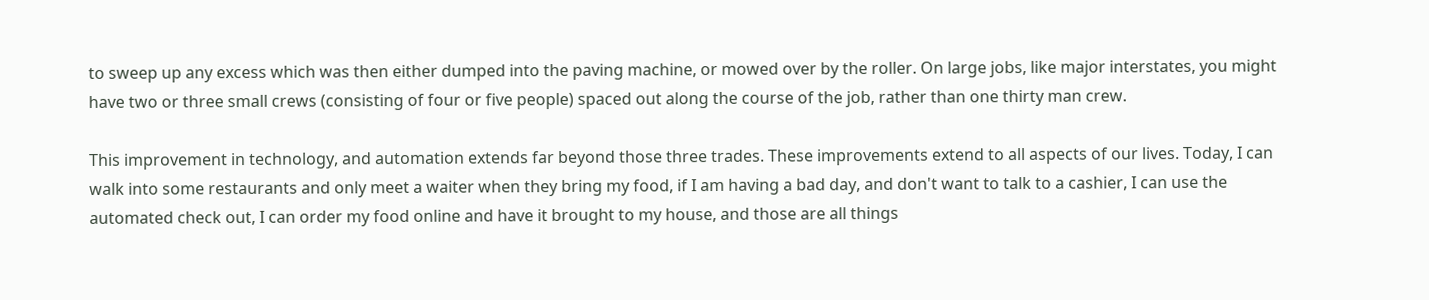to sweep up any excess which was then either dumped into the paving machine, or mowed over by the roller. On large jobs, like major interstates, you might have two or three small crews (consisting of four or five people) spaced out along the course of the job, rather than one thirty man crew.

This improvement in technology, and automation extends far beyond those three trades. These improvements extend to all aspects of our lives. Today, I can walk into some restaurants and only meet a waiter when they bring my food, if I am having a bad day, and don't want to talk to a cashier, I can use the automated check out, I can order my food online and have it brought to my house, and those are all things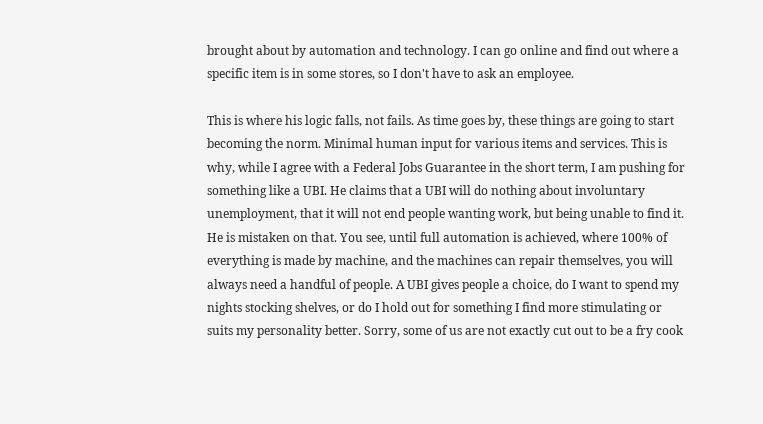brought about by automation and technology. I can go online and find out where a specific item is in some stores, so I don't have to ask an employee.

This is where his logic falls, not fails. As time goes by, these things are going to start becoming the norm. Minimal human input for various items and services. This is why, while I agree with a Federal Jobs Guarantee in the short term, I am pushing for something like a UBI. He claims that a UBI will do nothing about involuntary unemployment, that it will not end people wanting work, but being unable to find it. He is mistaken on that. You see, until full automation is achieved, where 100% of everything is made by machine, and the machines can repair themselves, you will always need a handful of people. A UBI gives people a choice, do I want to spend my nights stocking shelves, or do I hold out for something I find more stimulating or suits my personality better. Sorry, some of us are not exactly cut out to be a fry cook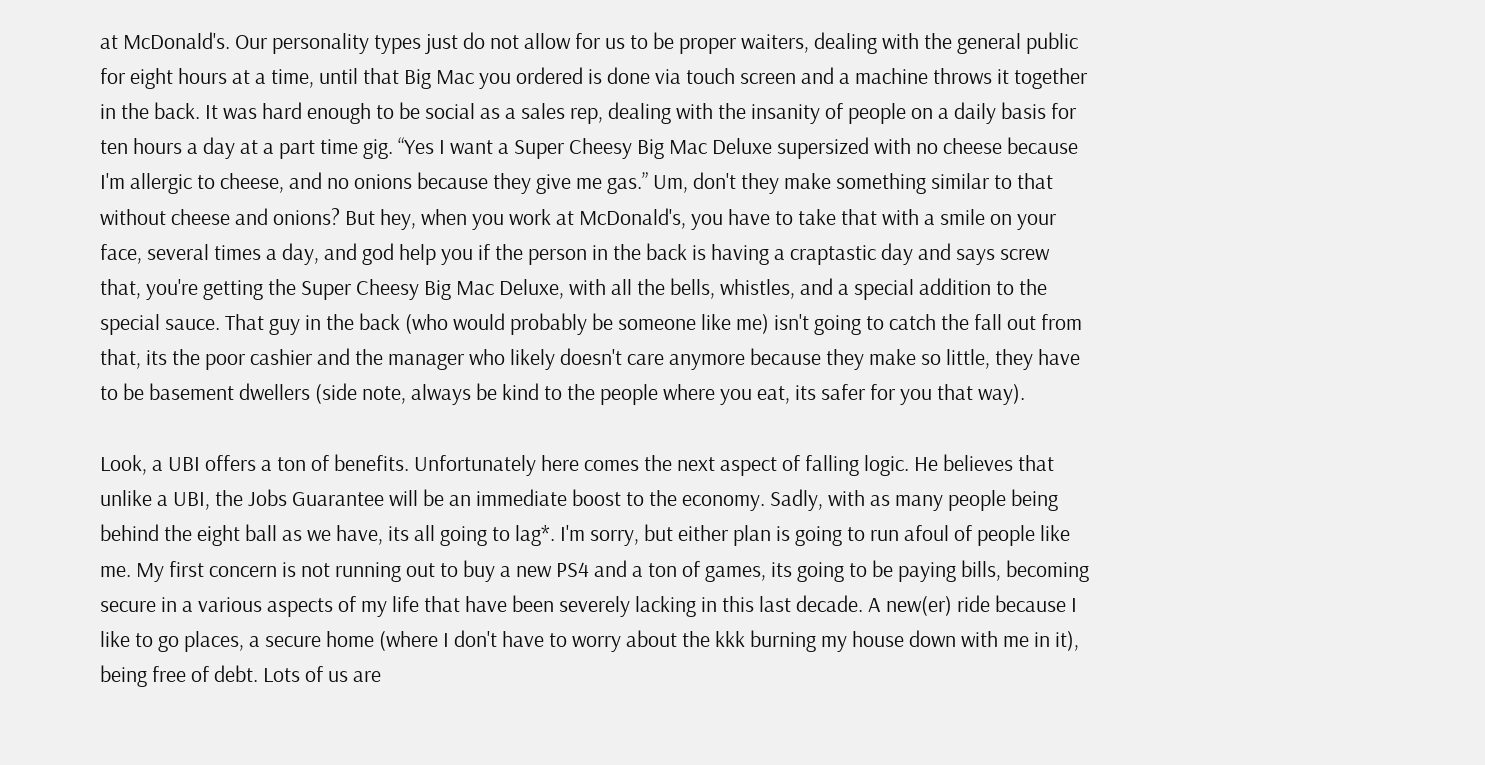at McDonald's. Our personality types just do not allow for us to be proper waiters, dealing with the general public for eight hours at a time, until that Big Mac you ordered is done via touch screen and a machine throws it together in the back. It was hard enough to be social as a sales rep, dealing with the insanity of people on a daily basis for ten hours a day at a part time gig. “Yes I want a Super Cheesy Big Mac Deluxe supersized with no cheese because I'm allergic to cheese, and no onions because they give me gas.” Um, don't they make something similar to that without cheese and onions? But hey, when you work at McDonald's, you have to take that with a smile on your face, several times a day, and god help you if the person in the back is having a craptastic day and says screw that, you're getting the Super Cheesy Big Mac Deluxe, with all the bells, whistles, and a special addition to the special sauce. That guy in the back (who would probably be someone like me) isn't going to catch the fall out from that, its the poor cashier and the manager who likely doesn't care anymore because they make so little, they have to be basement dwellers (side note, always be kind to the people where you eat, its safer for you that way).

Look, a UBI offers a ton of benefits. Unfortunately here comes the next aspect of falling logic. He believes that unlike a UBI, the Jobs Guarantee will be an immediate boost to the economy. Sadly, with as many people being behind the eight ball as we have, its all going to lag*. I'm sorry, but either plan is going to run afoul of people like me. My first concern is not running out to buy a new PS4 and a ton of games, its going to be paying bills, becoming secure in a various aspects of my life that have been severely lacking in this last decade. A new(er) ride because I like to go places, a secure home (where I don't have to worry about the kkk burning my house down with me in it), being free of debt. Lots of us are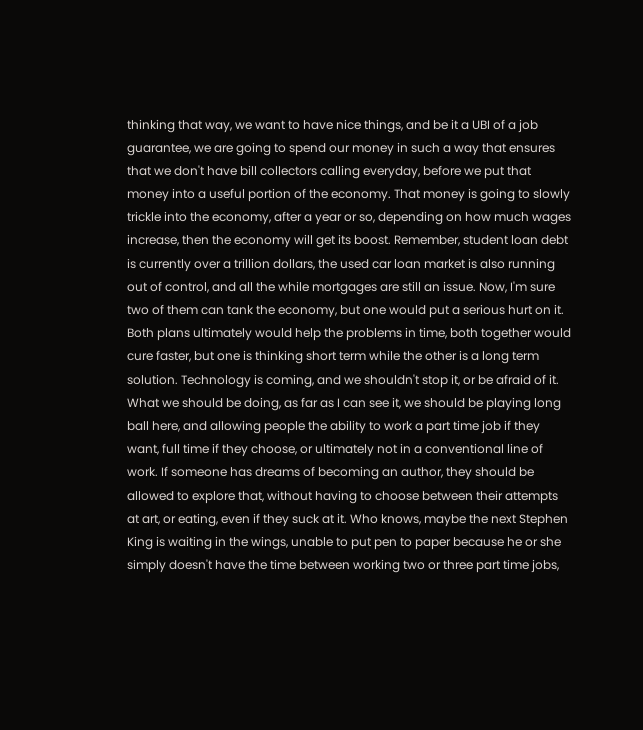thinking that way, we want to have nice things, and be it a UBI of a job guarantee, we are going to spend our money in such a way that ensures that we don't have bill collectors calling everyday, before we put that money into a useful portion of the economy. That money is going to slowly trickle into the economy, after a year or so, depending on how much wages increase, then the economy will get its boost. Remember, student loan debt is currently over a trillion dollars, the used car loan market is also running out of control, and all the while mortgages are still an issue. Now, I'm sure two of them can tank the economy, but one would put a serious hurt on it. Both plans ultimately would help the problems in time, both together would cure faster, but one is thinking short term while the other is a long term solution. Technology is coming, and we shouldn't stop it, or be afraid of it. What we should be doing, as far as I can see it, we should be playing long ball here, and allowing people the ability to work a part time job if they want, full time if they choose, or ultimately not in a conventional line of work. If someone has dreams of becoming an author, they should be allowed to explore that, without having to choose between their attempts at art, or eating, even if they suck at it. Who knows, maybe the next Stephen King is waiting in the wings, unable to put pen to paper because he or she simply doesn't have the time between working two or three part time jobs,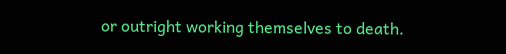or outright working themselves to death.